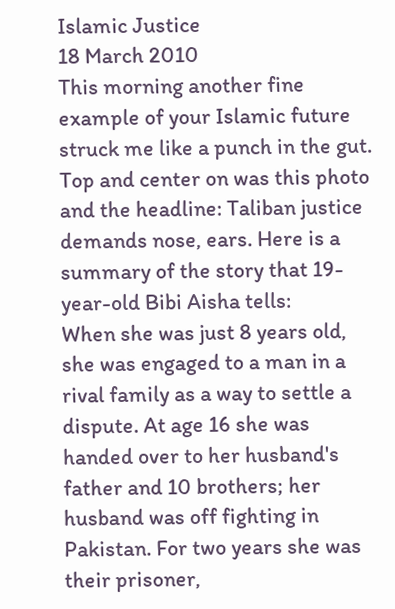Islamic Justice
18 March 2010
This morning another fine example of your Islamic future struck me like a punch in the gut. Top and center on was this photo and the headline: Taliban justice demands nose, ears. Here is a summary of the story that 19-year-old Bibi Aisha tells:
When she was just 8 years old, she was engaged to a man in a rival family as a way to settle a dispute. At age 16 she was handed over to her husband's father and 10 brothers; her husband was off fighting in Pakistan. For two years she was their prisoner,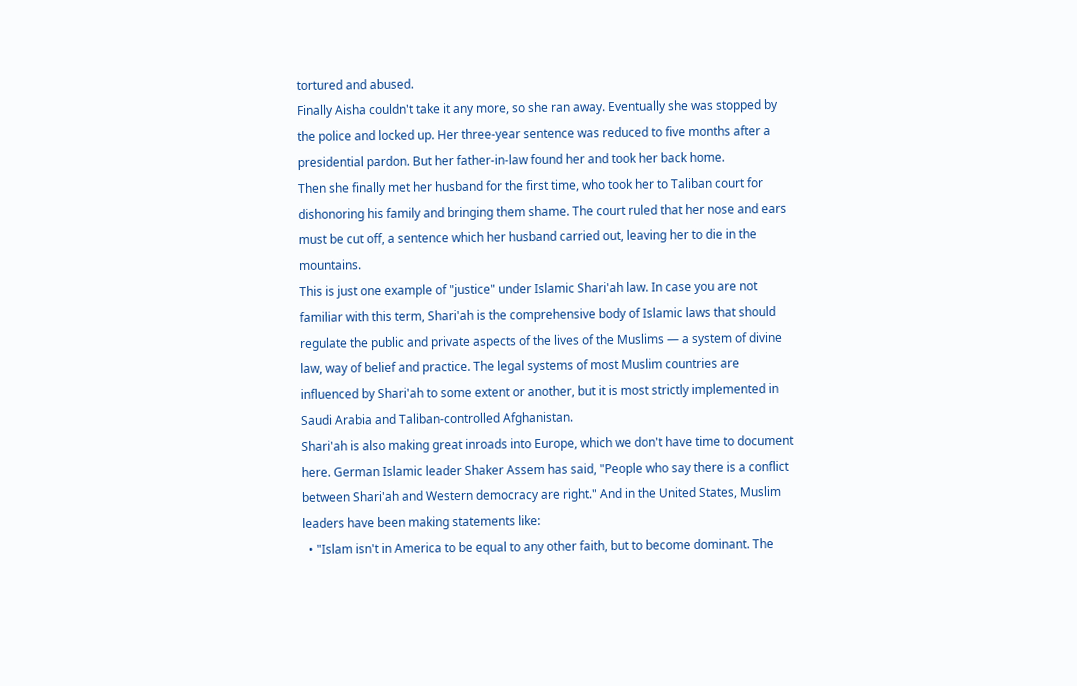tortured and abused.
Finally Aisha couldn't take it any more, so she ran away. Eventually she was stopped by the police and locked up. Her three-year sentence was reduced to five months after a presidential pardon. But her father-in-law found her and took her back home.
Then she finally met her husband for the first time, who took her to Taliban court for dishonoring his family and bringing them shame. The court ruled that her nose and ears must be cut off, a sentence which her husband carried out, leaving her to die in the mountains.
This is just one example of "justice" under Islamic Shari'ah law. In case you are not familiar with this term, Shari'ah is the comprehensive body of Islamic laws that should regulate the public and private aspects of the lives of the Muslims — a system of divine law, way of belief and practice. The legal systems of most Muslim countries are influenced by Shari'ah to some extent or another, but it is most strictly implemented in Saudi Arabia and Taliban-controlled Afghanistan.
Shari'ah is also making great inroads into Europe, which we don't have time to document here. German Islamic leader Shaker Assem has said, "People who say there is a conflict between Shari'ah and Western democracy are right." And in the United States, Muslim leaders have been making statements like:
  • "Islam isn't in America to be equal to any other faith, but to become dominant. The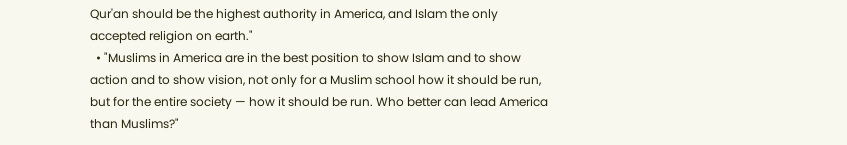Qur'an should be the highest authority in America, and Islam the only accepted religion on earth."
  • "Muslims in America are in the best position to show Islam and to show action and to show vision, not only for a Muslim school how it should be run, but for the entire society — how it should be run. Who better can lead America than Muslims?"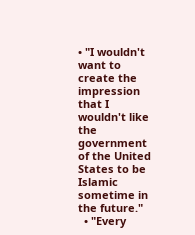• "I wouldn't want to create the impression that I wouldn't like the government of the United States to be Islamic sometime in the future."
  • "Every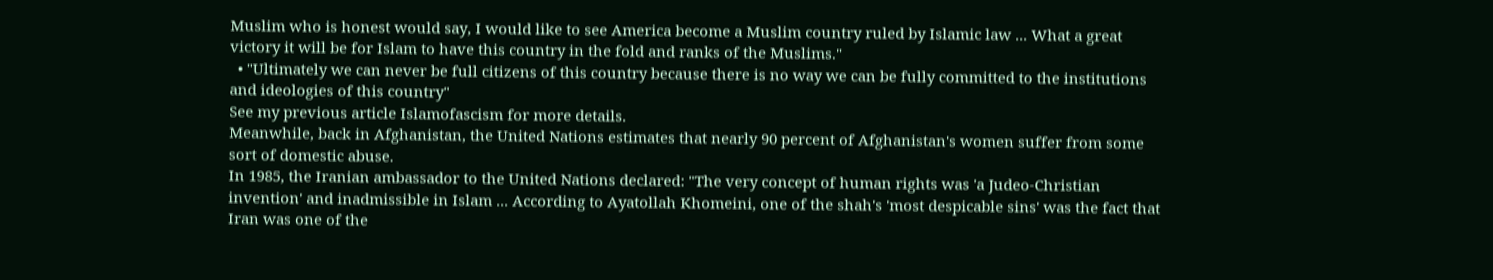Muslim who is honest would say, I would like to see America become a Muslim country ruled by Islamic law ... What a great victory it will be for Islam to have this country in the fold and ranks of the Muslims."
  • "Ultimately we can never be full citizens of this country because there is no way we can be fully committed to the institutions and ideologies of this country"
See my previous article Islamofascism for more details.
Meanwhile, back in Afghanistan, the United Nations estimates that nearly 90 percent of Afghanistan's women suffer from some sort of domestic abuse.
In 1985, the Iranian ambassador to the United Nations declared: "The very concept of human rights was 'a Judeo-Christian invention' and inadmissible in Islam ... According to Ayatollah Khomeini, one of the shah's 'most despicable sins' was the fact that Iran was one of the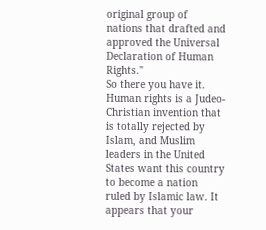original group of nations that drafted and approved the Universal Declaration of Human Rights."
So there you have it. Human rights is a Judeo-Christian invention that is totally rejected by Islam, and Muslim leaders in the United States want this country to become a nation ruled by Islamic law. It appears that your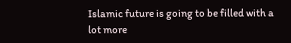Islamic future is going to be filled with a lot more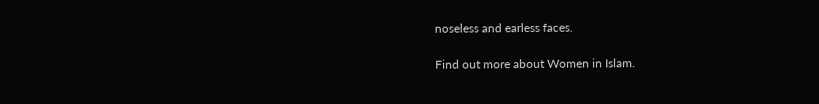noseless and earless faces.

Find out more about Women in Islam.